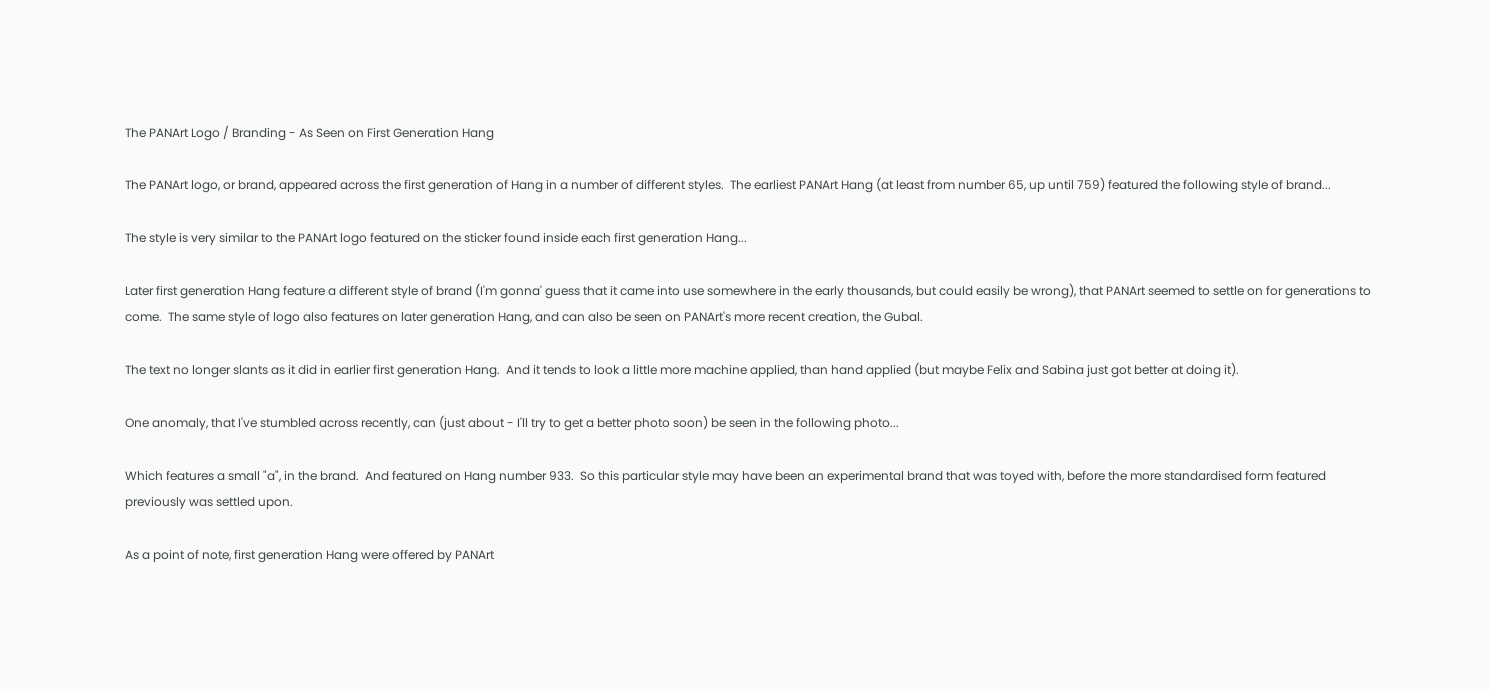The PANArt Logo / Branding - As Seen on First Generation Hang

The PANArt logo, or brand, appeared across the first generation of Hang in a number of different styles.  The earliest PANArt Hang (at least from number 65, up until 759) featured the following style of brand...

The style is very similar to the PANArt logo featured on the sticker found inside each first generation Hang...

Later first generation Hang feature a different style of brand (I'm gonna' guess that it came into use somewhere in the early thousands, but could easily be wrong), that PANArt seemed to settle on for generations to come.  The same style of logo also features on later generation Hang, and can also be seen on PANArt's more recent creation, the Gubal.

The text no longer slants as it did in earlier first generation Hang.  And it tends to look a little more machine applied, than hand applied (but maybe Felix and Sabina just got better at doing it).

One anomaly, that I've stumbled across recently, can (just about - I'll try to get a better photo soon) be seen in the following photo...

Which features a small "a", in the brand.  And featured on Hang number 933.  So this particular style may have been an experimental brand that was toyed with, before the more standardised form featured previously was settled upon.

As a point of note, first generation Hang were offered by PANArt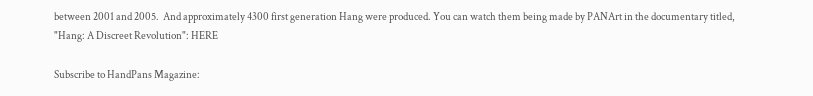between 2001 and 2005.  And approximately 4300 first generation Hang were produced. You can watch them being made by PANArt in the documentary titled, "Hang: A Discreet Revolution": HERE

Subscribe to HandPans Magazine: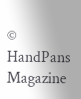© HandPans Magazine